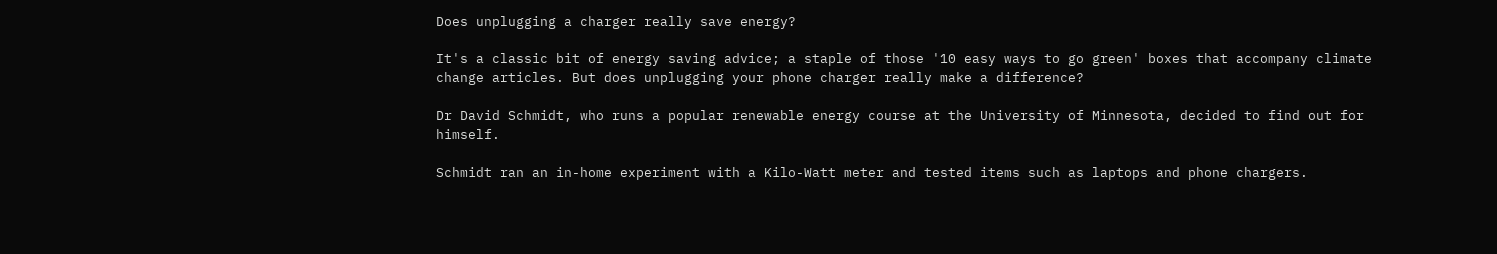Does unplugging a charger really save energy?

It's a classic bit of energy saving advice; a staple of those '10 easy ways to go green' boxes that accompany climate change articles. But does unplugging your phone charger really make a difference?

Dr David Schmidt, who runs a popular renewable energy course at the University of Minnesota, decided to find out for himself.

Schmidt ran an in-home experiment with a Kilo-Watt meter and tested items such as laptops and phone chargers.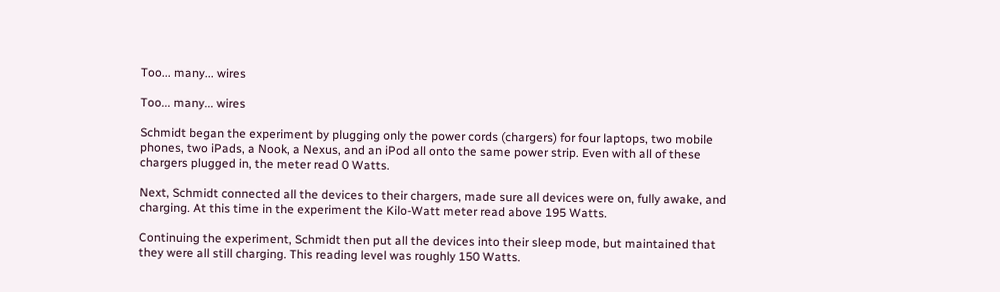Too... many... wires

Too... many... wires

Schmidt began the experiment by plugging only the power cords (chargers) for four laptops, two mobile phones, two iPads, a Nook, a Nexus, and an iPod all onto the same power strip. Even with all of these chargers plugged in, the meter read 0 Watts.

Next, Schmidt connected all the devices to their chargers, made sure all devices were on, fully awake, and charging. At this time in the experiment the Kilo-Watt meter read above 195 Watts.

Continuing the experiment, Schmidt then put all the devices into their sleep mode, but maintained that they were all still charging. This reading level was roughly 150 Watts.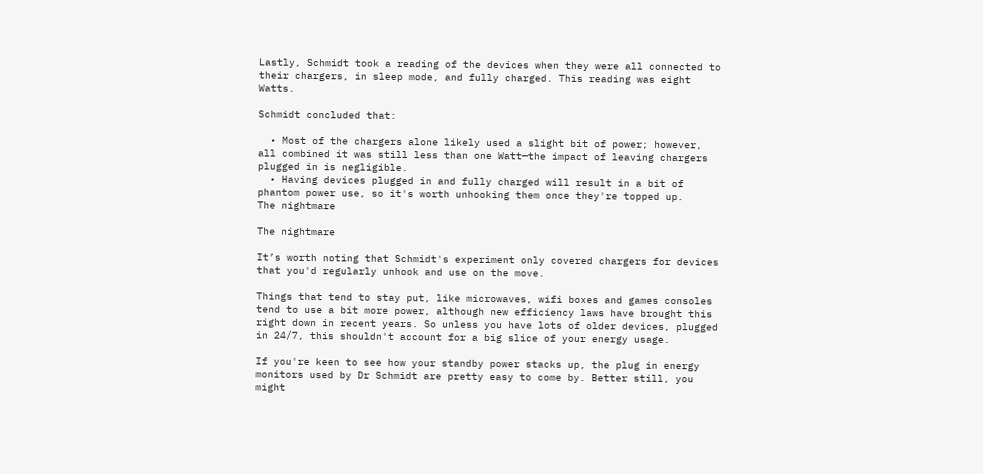Lastly, Schmidt took a reading of the devices when they were all connected to their chargers, in sleep mode, and fully charged. This reading was eight Watts.

Schmidt concluded that:

  • Most of the chargers alone likely used a slight bit of power; however, all combined it was still less than one Watt—the impact of leaving chargers plugged in is negligible.
  • Having devices plugged in and fully charged will result in a bit of phantom power use, so it's worth unhooking them once they're topped up.
The nightmare

The nightmare

It’s worth noting that Schmidt's experiment only covered chargers for devices that you'd regularly unhook and use on the move.

Things that tend to stay put, like microwaves, wifi boxes and games consoles tend to use a bit more power, although new efficiency laws have brought this right down in recent years. So unless you have lots of older devices, plugged in 24/7, this shouldn't account for a big slice of your energy usage.

If you're keen to see how your standby power stacks up, the plug in energy monitors used by Dr Schmidt are pretty easy to come by. Better still, you might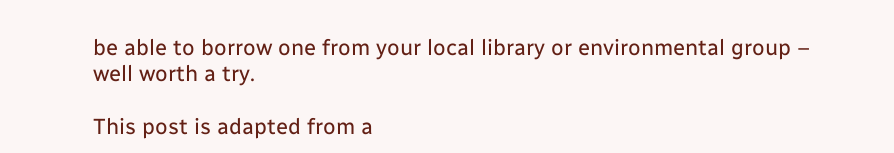be able to borrow one from your local library or environmental group – well worth a try.

This post is adapted from a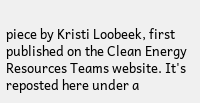piece by Kristi Loobeek, first published on the Clean Energy Resources Teams website. It's reposted here under a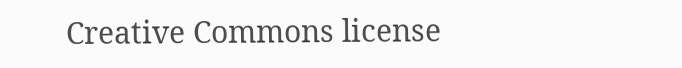Creative Commons license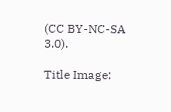(CC BY-NC-SA 3.0).

Title Image: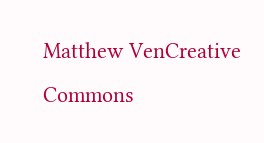Matthew VenCreative Commons